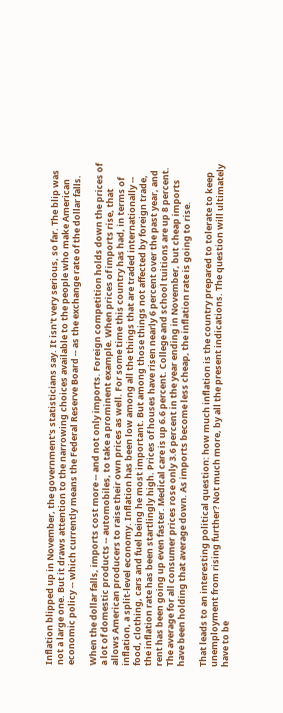Inflation blipped up in November, the government's statisticians say. It isn't very serious, so far. The blip was not a large one. But it draws attention to the narrowing choices available to the people who make American economic policy -- which currently means the Federal Reserve Board -- as the exchange rate of the dollar falls.

When the dollar falls, imports cost more -- and not only imports. Foreign competition holds down the prices of a lot of domestic products -- automobiles, to take a prominent example. When prices of imports rise, that allows American producers to raise their own prices as well. For some time this country has had, in terms of inflation, a split-level economy. Inflation has been low among all the things that are traded internationally -- food, clothing, cars and fuel being he most important. But among those things not affected by foreign trade, the inflation rate has been startlingly high. Prices of houses have risen nearly 6 percent over the past year, and rent has been going up even faster. Medical care is up 6.6 percent. College and school tuitions are up 8 percent. The average for all consumer prices rose only 3.6 percent in the year ending in November, but cheap imports have been holding that average down. As imports become less cheap, the inflation rate is going to rise.

That leads to an interesting political question: how much inflation is the country prepared to tolerate to keep unemployment from rising further? Not much more, by all the present indications. The question will ultimately have to be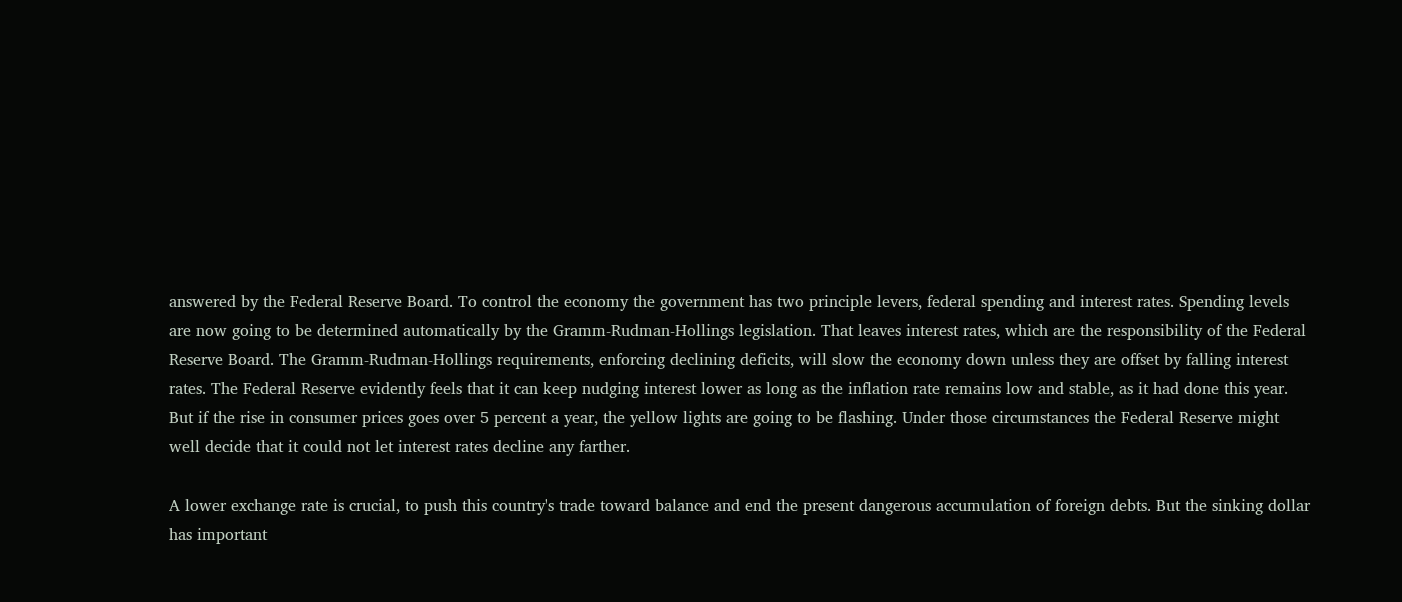answered by the Federal Reserve Board. To control the economy the government has two principle levers, federal spending and interest rates. Spending levels are now going to be determined automatically by the Gramm-Rudman-Hollings legislation. That leaves interest rates, which are the responsibility of the Federal Reserve Board. The Gramm-Rudman-Hollings requirements, enforcing declining deficits, will slow the economy down unless they are offset by falling interest rates. The Federal Reserve evidently feels that it can keep nudging interest lower as long as the inflation rate remains low and stable, as it had done this year. But if the rise in consumer prices goes over 5 percent a year, the yellow lights are going to be flashing. Under those circumstances the Federal Reserve might well decide that it could not let interest rates decline any farther.

A lower exchange rate is crucial, to push this country's trade toward balance and end the present dangerous accumulation of foreign debts. But the sinking dollar has important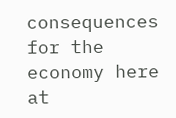consequences for the economy here at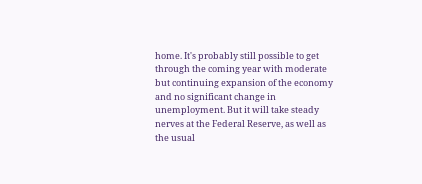home. It's probably still possible to get through the coming year with moderate but continuing expansion of the economy and no significant change in unemployment. But it will take steady nerves at the Federal Reserve, as well as the usual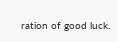ration of good luck.